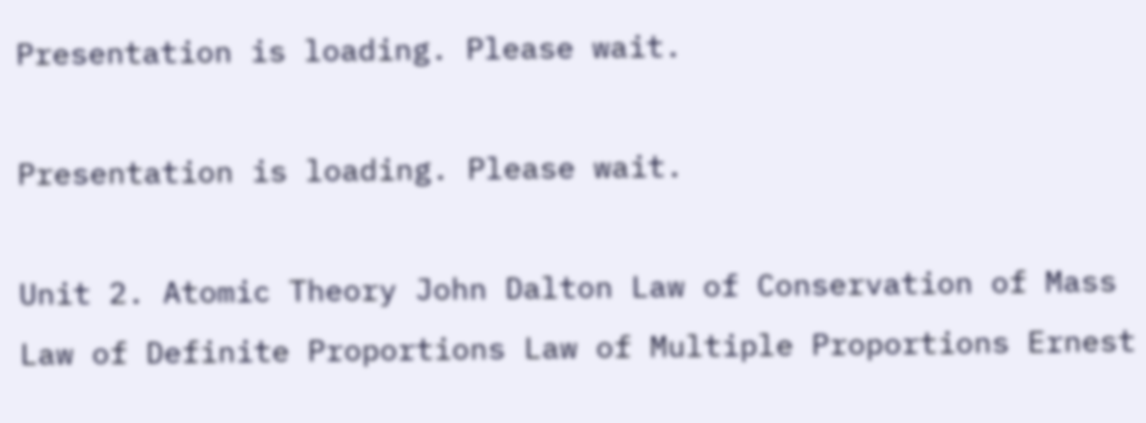Presentation is loading. Please wait.

Presentation is loading. Please wait.

Unit 2. Atomic Theory John Dalton Law of Conservation of Mass Law of Definite Proportions Law of Multiple Proportions Ernest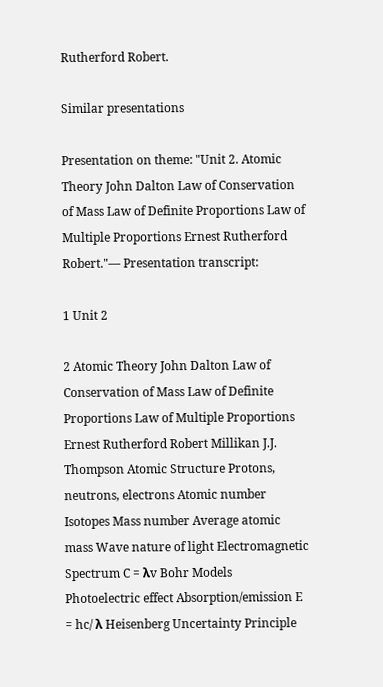Rutherford Robert.

Similar presentations

Presentation on theme: "Unit 2. Atomic Theory John Dalton Law of Conservation of Mass Law of Definite Proportions Law of Multiple Proportions Ernest Rutherford Robert."— Presentation transcript:

1 Unit 2

2 Atomic Theory John Dalton Law of Conservation of Mass Law of Definite Proportions Law of Multiple Proportions Ernest Rutherford Robert Millikan J.J. Thompson Atomic Structure Protons, neutrons, electrons Atomic number Isotopes Mass number Average atomic mass Wave nature of light Electromagnetic Spectrum C = λv Bohr Models Photoelectric effect Absorption/emission E = hc/ λ Heisenberg Uncertainty Principle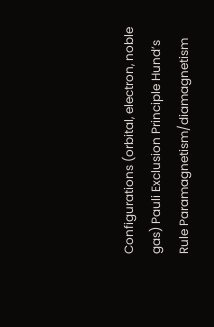Configurations (orbital, electron, noble gas) Pauli Exclusion Principle Hund’s Rule Paramagnetism/diamagnetism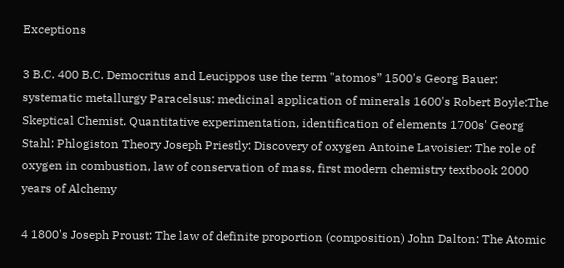Exceptions

3 B.C. 400 B.C. Democritus and Leucippos use the term "atomos” 1500's Georg Bauer: systematic metallurgy Paracelsus: medicinal application of minerals 1600's Robert Boyle:The Skeptical Chemist. Quantitative experimentation, identification of elements 1700s' Georg Stahl: Phlogiston Theory Joseph Priestly: Discovery of oxygen Antoine Lavoisier: The role of oxygen in combustion, law of conservation of mass, first modern chemistry textbook 2000 years of Alchemy

4 1800's Joseph Proust: The law of definite proportion (composition) John Dalton: The Atomic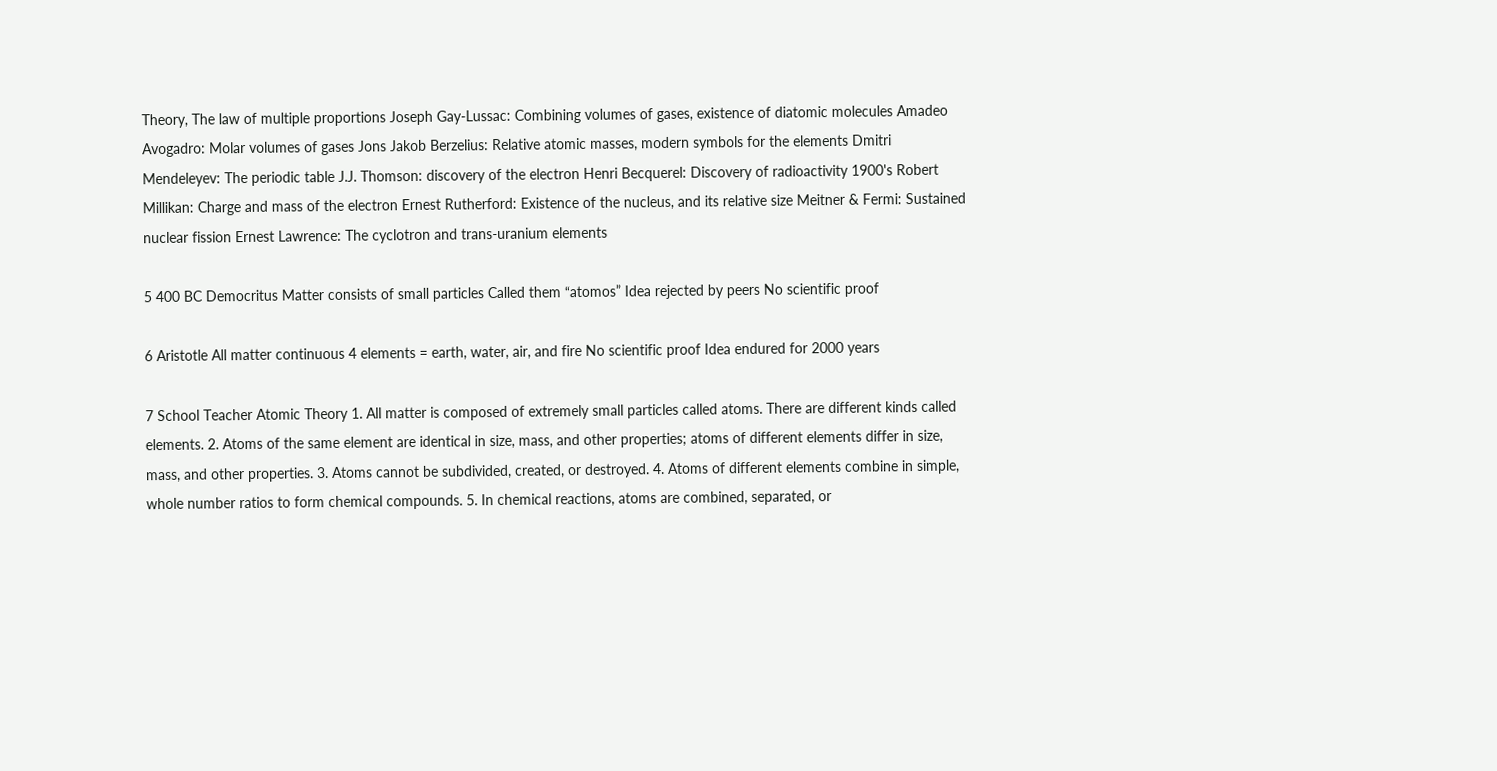Theory, The law of multiple proportions Joseph Gay-Lussac: Combining volumes of gases, existence of diatomic molecules Amadeo Avogadro: Molar volumes of gases Jons Jakob Berzelius: Relative atomic masses, modern symbols for the elements Dmitri Mendeleyev: The periodic table J.J. Thomson: discovery of the electron Henri Becquerel: Discovery of radioactivity 1900's Robert Millikan: Charge and mass of the electron Ernest Rutherford: Existence of the nucleus, and its relative size Meitner & Fermi: Sustained nuclear fission Ernest Lawrence: The cyclotron and trans-uranium elements

5 400 BC Democritus Matter consists of small particles Called them “atomos” Idea rejected by peers No scientific proof

6 Aristotle All matter continuous 4 elements = earth, water, air, and fire No scientific proof Idea endured for 2000 years

7 School Teacher Atomic Theory 1. All matter is composed of extremely small particles called atoms. There are different kinds called elements. 2. Atoms of the same element are identical in size, mass, and other properties; atoms of different elements differ in size, mass, and other properties. 3. Atoms cannot be subdivided, created, or destroyed. 4. Atoms of different elements combine in simple, whole number ratios to form chemical compounds. 5. In chemical reactions, atoms are combined, separated, or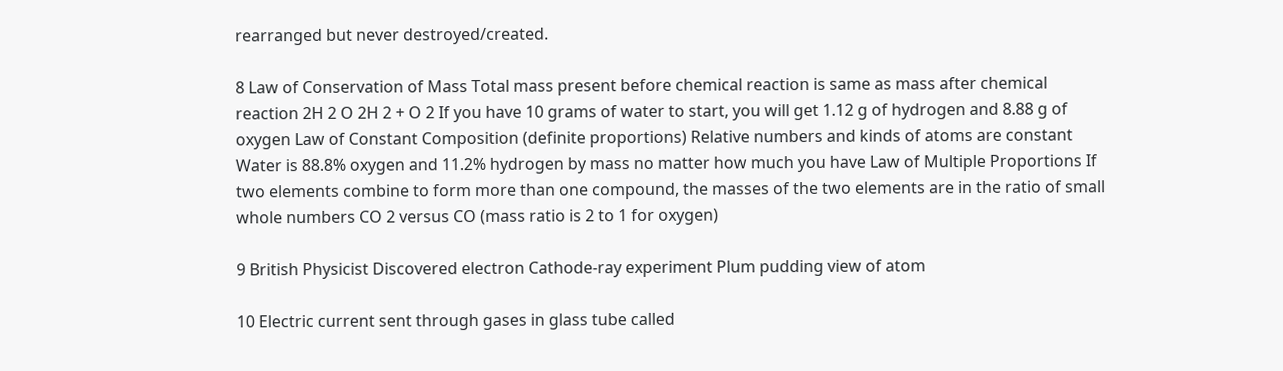rearranged but never destroyed/created.

8 Law of Conservation of Mass Total mass present before chemical reaction is same as mass after chemical reaction 2H 2 O 2H 2 + O 2 If you have 10 grams of water to start, you will get 1.12 g of hydrogen and 8.88 g of oxygen Law of Constant Composition (definite proportions) Relative numbers and kinds of atoms are constant Water is 88.8% oxygen and 11.2% hydrogen by mass no matter how much you have Law of Multiple Proportions If two elements combine to form more than one compound, the masses of the two elements are in the ratio of small whole numbers CO 2 versus CO (mass ratio is 2 to 1 for oxygen)

9 British Physicist Discovered electron Cathode-ray experiment Plum pudding view of atom

10 Electric current sent through gases in glass tube called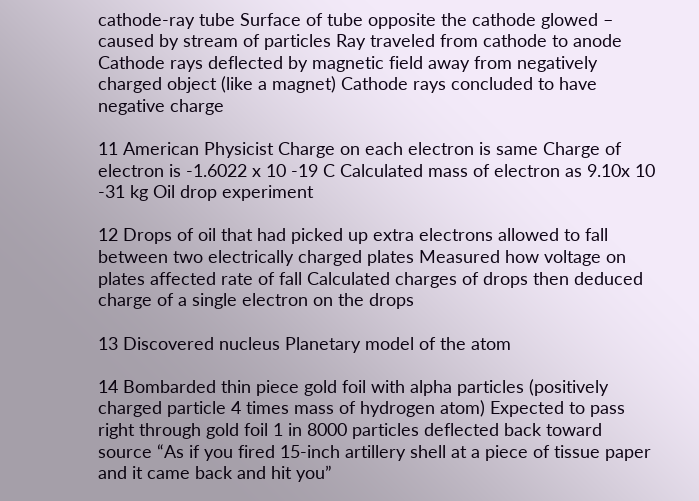cathode-ray tube Surface of tube opposite the cathode glowed – caused by stream of particles Ray traveled from cathode to anode Cathode rays deflected by magnetic field away from negatively charged object (like a magnet) Cathode rays concluded to have negative charge

11 American Physicist Charge on each electron is same Charge of electron is -1.6022 x 10 -19 C Calculated mass of electron as 9.10x 10 -31 kg Oil drop experiment

12 Drops of oil that had picked up extra electrons allowed to fall between two electrically charged plates Measured how voltage on plates affected rate of fall Calculated charges of drops then deduced charge of a single electron on the drops

13 Discovered nucleus Planetary model of the atom

14 Bombarded thin piece gold foil with alpha particles (positively charged particle 4 times mass of hydrogen atom) Expected to pass right through gold foil 1 in 8000 particles deflected back toward source “As if you fired 15-inch artillery shell at a piece of tissue paper and it came back and hit you”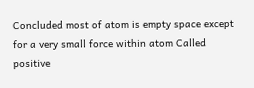Concluded most of atom is empty space except for a very small force within atom Called positive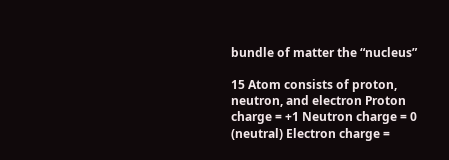bundle of matter the “nucleus”

15 Atom consists of proton, neutron, and electron Proton charge = +1 Neutron charge = 0 (neutral) Electron charge =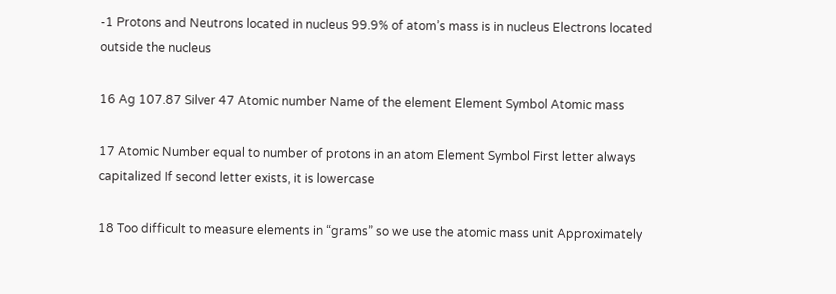-1 Protons and Neutrons located in nucleus 99.9% of atom’s mass is in nucleus Electrons located outside the nucleus

16 Ag 107.87 Silver 47 Atomic number Name of the element Element Symbol Atomic mass

17 Atomic Number equal to number of protons in an atom Element Symbol First letter always capitalized If second letter exists, it is lowercase

18 Too difficult to measure elements in “grams” so we use the atomic mass unit Approximately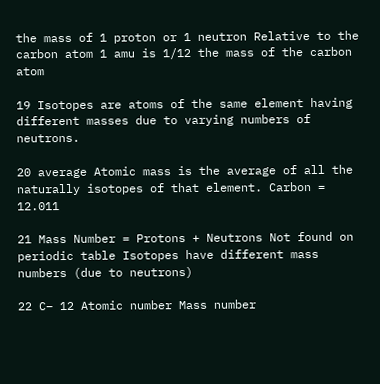the mass of 1 proton or 1 neutron Relative to the carbon atom 1 amu is 1/12 the mass of the carbon atom

19 Isotopes are atoms of the same element having different masses due to varying numbers of neutrons.

20 average Atomic mass is the average of all the naturally isotopes of that element. Carbon = 12.011

21 Mass Number = Protons + Neutrons Not found on periodic table Isotopes have different mass numbers (due to neutrons)

22 C– 12 Atomic number Mass number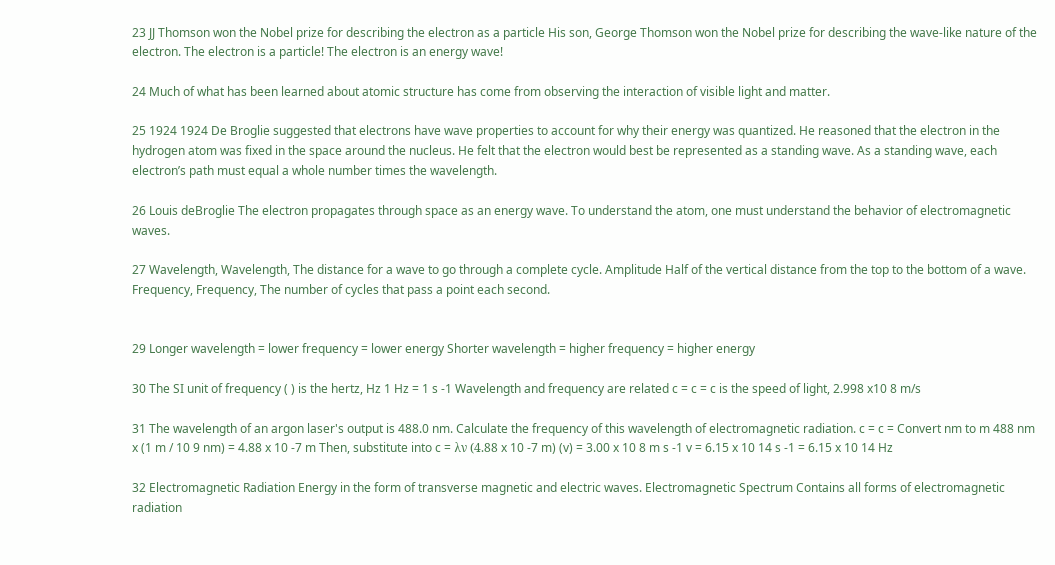23 JJ Thomson won the Nobel prize for describing the electron as a particle His son, George Thomson won the Nobel prize for describing the wave-like nature of the electron. The electron is a particle! The electron is an energy wave!

24 Much of what has been learned about atomic structure has come from observing the interaction of visible light and matter.

25 1924 1924 De Broglie suggested that electrons have wave properties to account for why their energy was quantized. He reasoned that the electron in the hydrogen atom was fixed in the space around the nucleus. He felt that the electron would best be represented as a standing wave. As a standing wave, each electron’s path must equal a whole number times the wavelength.

26 Louis deBroglie The electron propagates through space as an energy wave. To understand the atom, one must understand the behavior of electromagnetic waves.

27 Wavelength, Wavelength, The distance for a wave to go through a complete cycle. Amplitude Half of the vertical distance from the top to the bottom of a wave. Frequency, Frequency, The number of cycles that pass a point each second.


29 Longer wavelength = lower frequency = lower energy Shorter wavelength = higher frequency = higher energy

30 The SI unit of frequency ( ) is the hertz, Hz 1 Hz = 1 s -1 Wavelength and frequency are related c = c = c is the speed of light, 2.998 x10 8 m/s

31 The wavelength of an argon laser's output is 488.0 nm. Calculate the frequency of this wavelength of electromagnetic radiation. c = c = Convert nm to m 488 nm x (1 m / 10 9 nm) = 4.88 x 10 -7 m Then, substitute into c = λν (4.88 x 10 -7 m) (v) = 3.00 x 10 8 m s -1 v = 6.15 x 10 14 s -1 = 6.15 x 10 14 Hz

32 Electromagnetic Radiation Energy in the form of transverse magnetic and electric waves. Electromagnetic Spectrum Contains all forms of electromagnetic radiation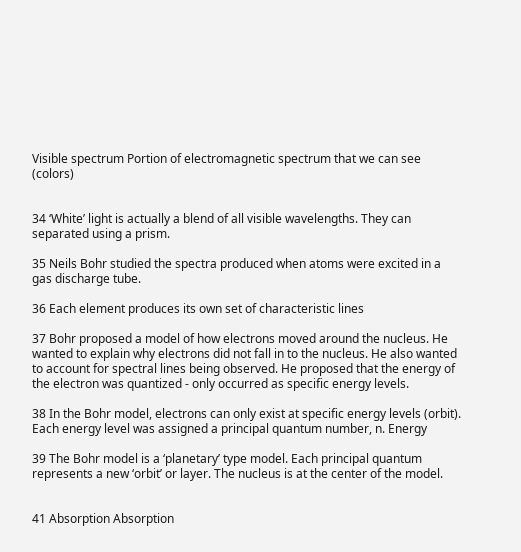Visible spectrum Portion of electromagnetic spectrum that we can see (colors)


34 ‘White’ light is actually a blend of all visible wavelengths. They can separated using a prism.

35 Neils Bohr studied the spectra produced when atoms were excited in a gas discharge tube.

36 Each element produces its own set of characteristic lines

37 Bohr proposed a model of how electrons moved around the nucleus. He wanted to explain why electrons did not fall in to the nucleus. He also wanted to account for spectral lines being observed. He proposed that the energy of the electron was quantized - only occurred as specific energy levels.

38 In the Bohr model, electrons can only exist at specific energy levels (orbit). Each energy level was assigned a principal quantum number, n. Energy

39 The Bohr model is a ‘planetary’ type model. Each principal quantum represents a new ‘orbit’ or layer. The nucleus is at the center of the model.


41 Absorption Absorption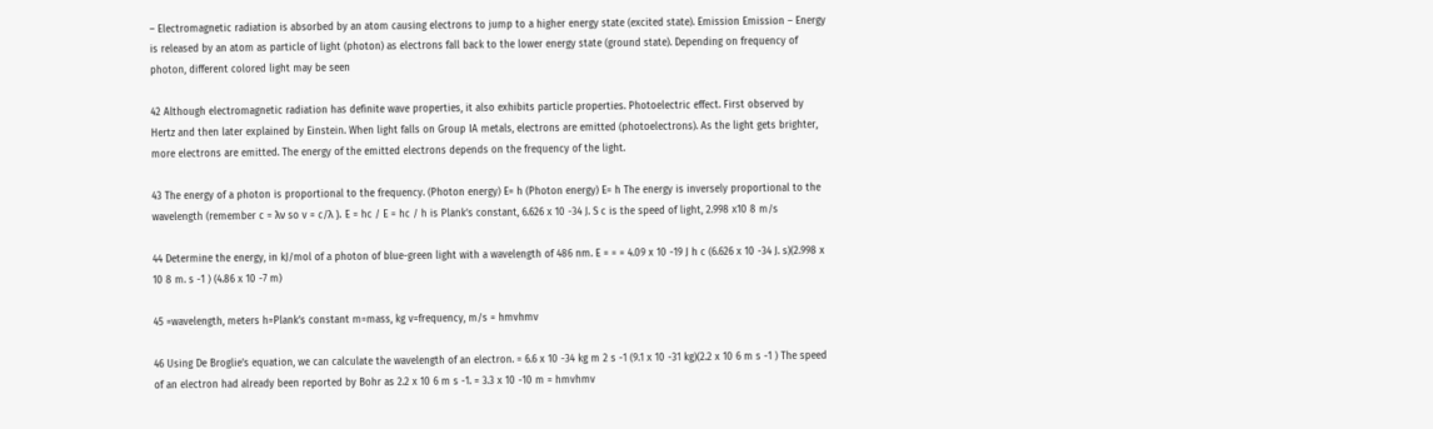– Electromagnetic radiation is absorbed by an atom causing electrons to jump to a higher energy state (excited state). Emission Emission – Energy is released by an atom as particle of light (photon) as electrons fall back to the lower energy state (ground state). Depending on frequency of photon, different colored light may be seen

42 Although electromagnetic radiation has definite wave properties, it also exhibits particle properties. Photoelectric effect. First observed by Hertz and then later explained by Einstein. When light falls on Group IA metals, electrons are emitted (photoelectrons). As the light gets brighter, more electrons are emitted. The energy of the emitted electrons depends on the frequency of the light.

43 The energy of a photon is proportional to the frequency. (Photon energy) E= h (Photon energy) E= h The energy is inversely proportional to the wavelength (remember c = λν so v = c/λ ). E = hc / E = hc / h is Plank’s constant, 6.626 x 10 -34 J. S c is the speed of light, 2.998 x10 8 m/s

44 Determine the energy, in kJ/mol of a photon of blue-green light with a wavelength of 486 nm. E = = = 4.09 x 10 -19 J h c (6.626 x 10 -34 J. s)(2.998 x 10 8 m. s -1 ) (4.86 x 10 -7 m)

45 =wavelength, meters h=Plank’s constant m=mass, kg v=frequency, m/s = hmvhmv

46 Using De Broglie’s equation, we can calculate the wavelength of an electron. = 6.6 x 10 -34 kg m 2 s -1 (9.1 x 10 -31 kg)(2.2 x 10 6 m s -1 ) The speed of an electron had already been reported by Bohr as 2.2 x 10 6 m s -1. = 3.3 x 10 -10 m = hmvhmv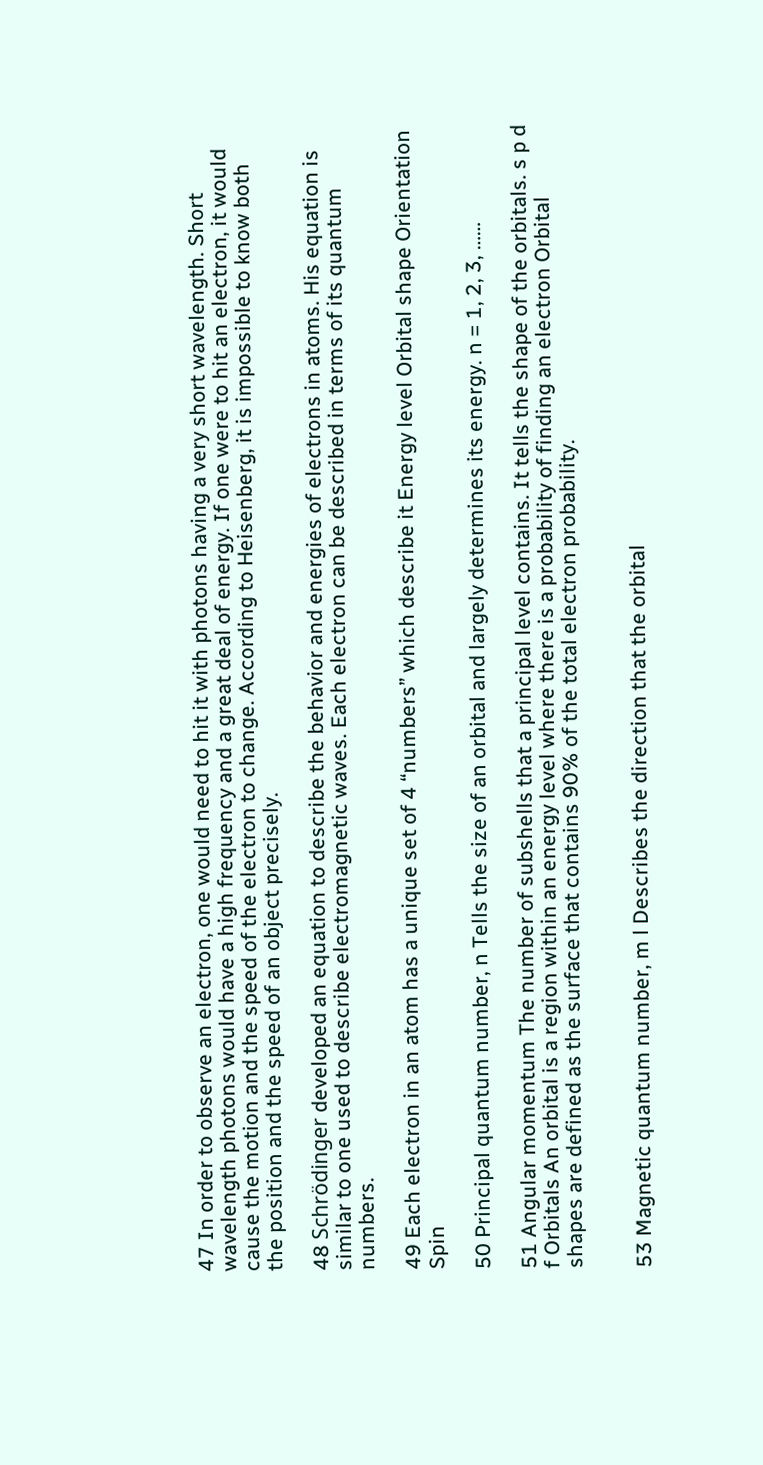47 In order to observe an electron, one would need to hit it with photons having a very short wavelength. Short wavelength photons would have a high frequency and a great deal of energy. If one were to hit an electron, it would cause the motion and the speed of the electron to change. According to Heisenberg, it is impossible to know both the position and the speed of an object precisely.

48 Schrödinger developed an equation to describe the behavior and energies of electrons in atoms. His equation is similar to one used to describe electromagnetic waves. Each electron can be described in terms of its quantum numbers.

49 Each electron in an atom has a unique set of 4 “numbers” which describe it Energy level Orbital shape Orientation Spin

50 Principal quantum number, n Tells the size of an orbital and largely determines its energy. n = 1, 2, 3, ……

51 Angular momentum The number of subshells that a principal level contains. It tells the shape of the orbitals. s p d f Orbitals An orbital is a region within an energy level where there is a probability of finding an electron Orbital shapes are defined as the surface that contains 90% of the total electron probability.


53 Magnetic quantum number, m l Describes the direction that the orbital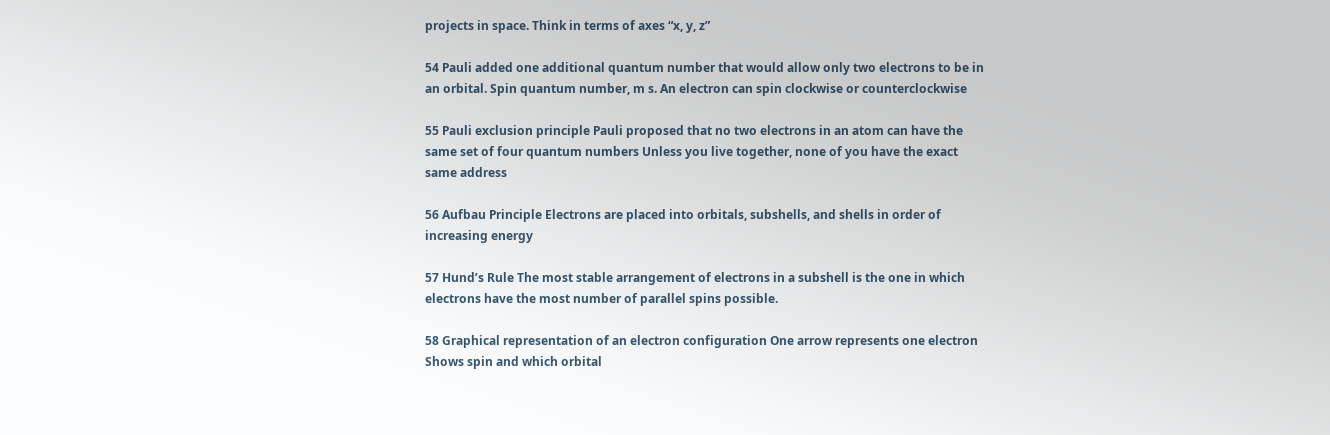projects in space. Think in terms of axes “x, y, z”

54 Pauli added one additional quantum number that would allow only two electrons to be in an orbital. Spin quantum number, m s. An electron can spin clockwise or counterclockwise

55 Pauli exclusion principle Pauli proposed that no two electrons in an atom can have the same set of four quantum numbers Unless you live together, none of you have the exact same address

56 Aufbau Principle Electrons are placed into orbitals, subshells, and shells in order of increasing energy

57 Hund’s Rule The most stable arrangement of electrons in a subshell is the one in which electrons have the most number of parallel spins possible.

58 Graphical representation of an electron configuration One arrow represents one electron Shows spin and which orbital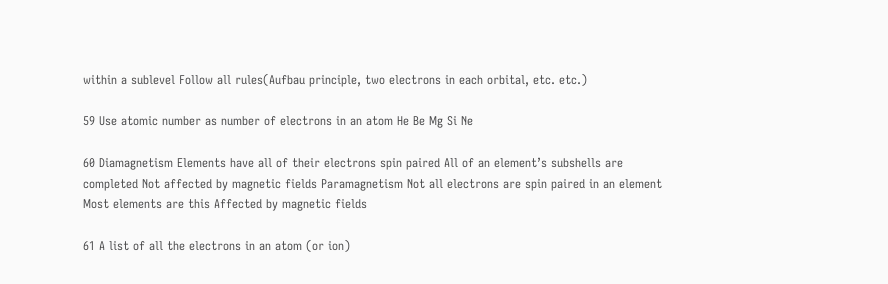within a sublevel Follow all rules(Aufbau principle, two electrons in each orbital, etc. etc.)

59 Use atomic number as number of electrons in an atom He Be Mg Si Ne

60 Diamagnetism Elements have all of their electrons spin paired All of an element’s subshells are completed Not affected by magnetic fields Paramagnetism Not all electrons are spin paired in an element Most elements are this Affected by magnetic fields

61 A list of all the electrons in an atom (or ion)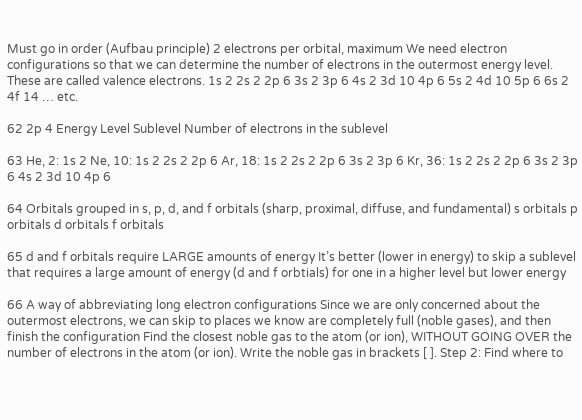Must go in order (Aufbau principle) 2 electrons per orbital, maximum We need electron configurations so that we can determine the number of electrons in the outermost energy level. These are called valence electrons. 1s 2 2s 2 2p 6 3s 2 3p 6 4s 2 3d 10 4p 6 5s 2 4d 10 5p 6 6s 2 4f 14 … etc.

62 2p 4 Energy Level Sublevel Number of electrons in the sublevel

63 He, 2: 1s 2 Ne, 10: 1s 2 2s 2 2p 6 Ar, 18: 1s 2 2s 2 2p 6 3s 2 3p 6 Kr, 36: 1s 2 2s 2 2p 6 3s 2 3p 6 4s 2 3d 10 4p 6

64 Orbitals grouped in s, p, d, and f orbitals (sharp, proximal, diffuse, and fundamental) s orbitals p orbitals d orbitals f orbitals

65 d and f orbitals require LARGE amounts of energy It’s better (lower in energy) to skip a sublevel that requires a large amount of energy (d and f orbtials) for one in a higher level but lower energy

66 A way of abbreviating long electron configurations Since we are only concerned about the outermost electrons, we can skip to places we know are completely full (noble gases), and then finish the configuration Find the closest noble gas to the atom (or ion), WITHOUT GOING OVER the number of electrons in the atom (or ion). Write the noble gas in brackets [ ]. Step 2: Find where to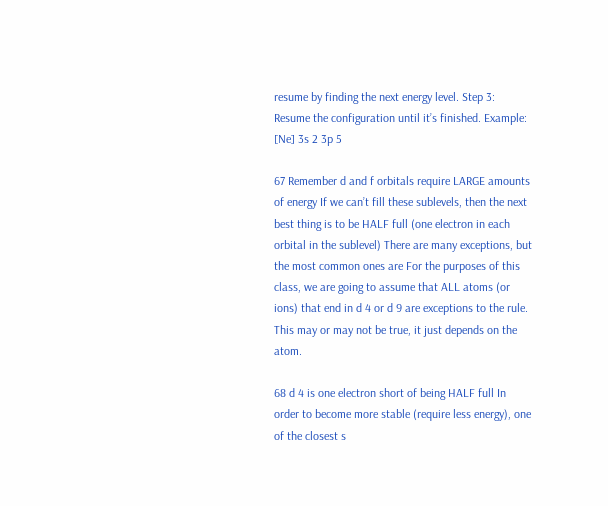resume by finding the next energy level. Step 3: Resume the configuration until it’s finished. Example: [Ne] 3s 2 3p 5

67 Remember d and f orbitals require LARGE amounts of energy If we can’t fill these sublevels, then the next best thing is to be HALF full (one electron in each orbital in the sublevel) There are many exceptions, but the most common ones are For the purposes of this class, we are going to assume that ALL atoms (or ions) that end in d 4 or d 9 are exceptions to the rule. This may or may not be true, it just depends on the atom.

68 d 4 is one electron short of being HALF full In order to become more stable (require less energy), one of the closest s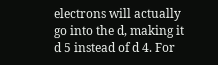electrons will actually go into the d, making it d 5 instead of d 4. For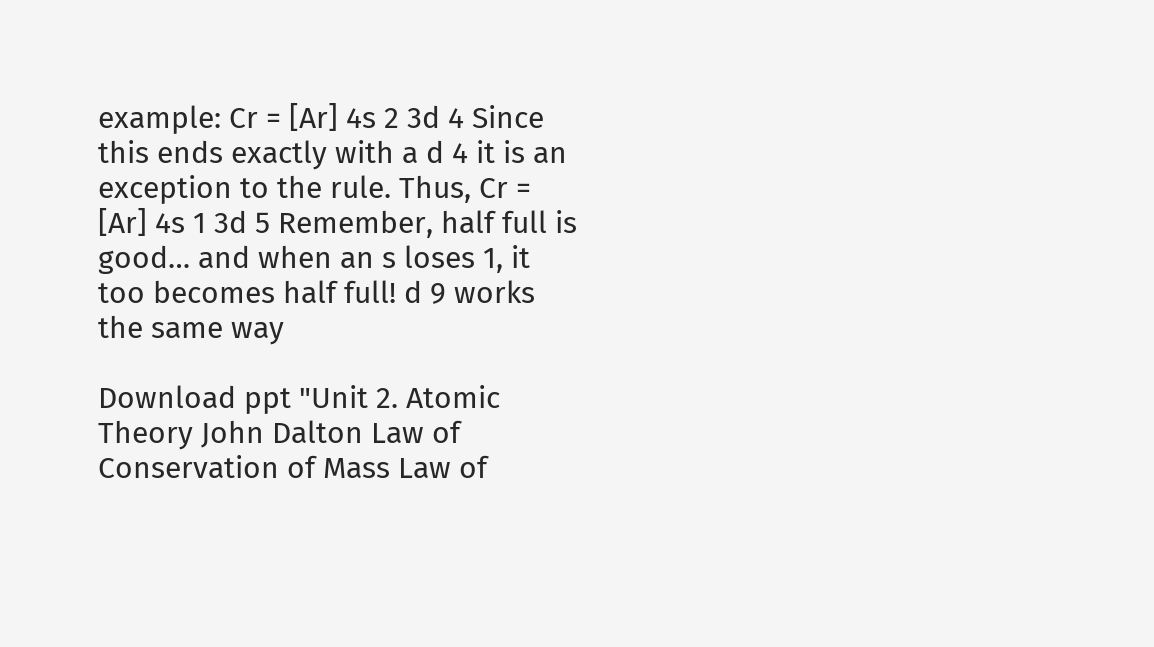example: Cr = [Ar] 4s 2 3d 4 Since this ends exactly with a d 4 it is an exception to the rule. Thus, Cr = [Ar] 4s 1 3d 5 Remember, half full is good… and when an s loses 1, it too becomes half full! d 9 works the same way

Download ppt "Unit 2. Atomic Theory John Dalton Law of Conservation of Mass Law of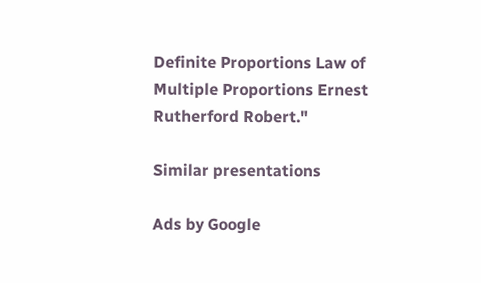Definite Proportions Law of Multiple Proportions Ernest Rutherford Robert."

Similar presentations

Ads by Google